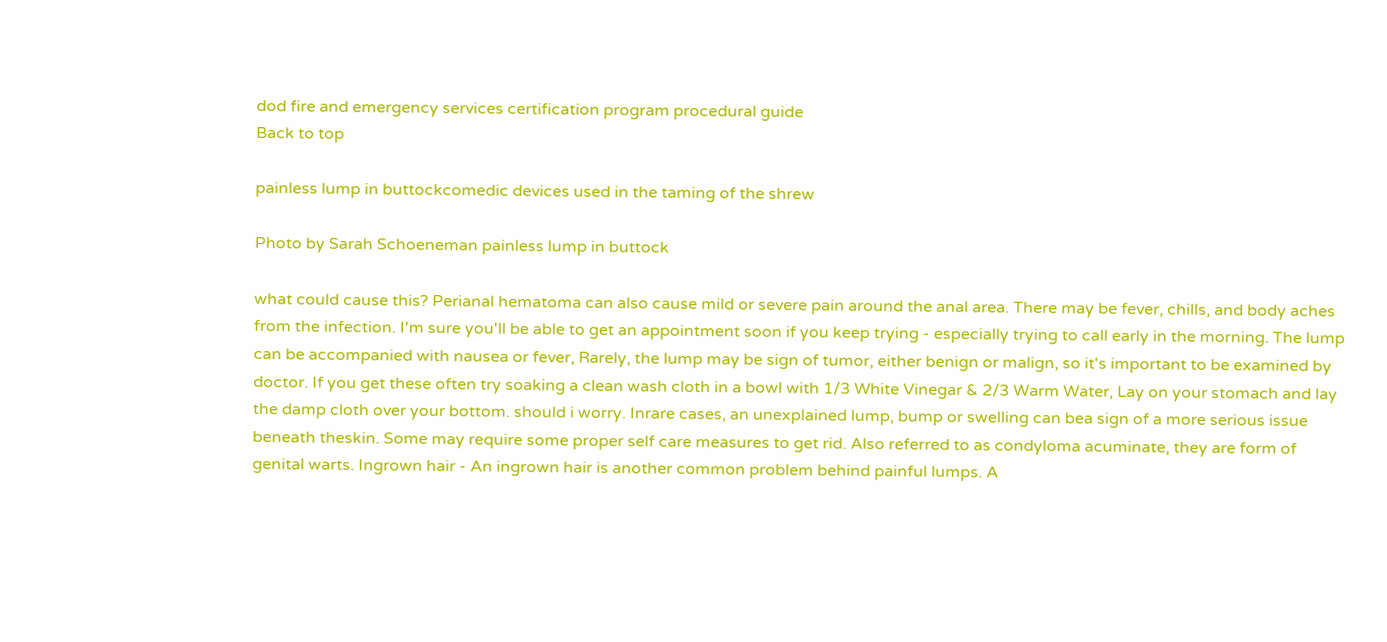dod fire and emergency services certification program procedural guide
Back to top

painless lump in buttockcomedic devices used in the taming of the shrew

Photo by Sarah Schoeneman painless lump in buttock

what could cause this? Perianal hematoma can also cause mild or severe pain around the anal area. There may be fever, chills, and body aches from the infection. I'm sure you'll be able to get an appointment soon if you keep trying - especially trying to call early in the morning. The lump can be accompanied with nausea or fever, Rarely, the lump may be sign of tumor, either benign or malign, so it's important to be examined by doctor. If you get these often try soaking a clean wash cloth in a bowl with 1/3 White Vinegar & 2/3 Warm Water, Lay on your stomach and lay the damp cloth over your bottom. should i worry. Inrare cases, an unexplained lump, bump or swelling can bea sign of a more serious issue beneath theskin. Some may require some proper self care measures to get rid. Also referred to as condyloma acuminate, they are form of genital warts. Ingrown hair - An ingrown hair is another common problem behind painful lumps. A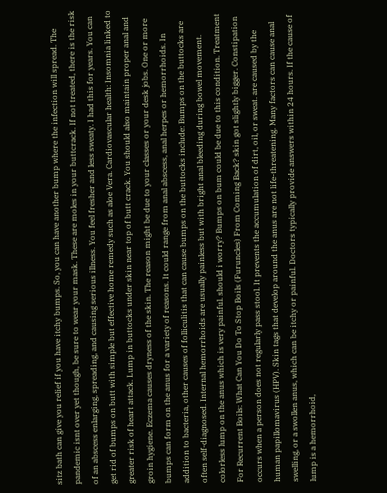sitz bath can give you relief if you have itchy bumps. So, you can have another bump where the infection will spread. The pandemic isnt over yet though, be sure to wear your mask. These are moles in your buttcrack. If not treated, there is the risk of an abscess enlarging, spreading, and causing serious illness. You feel fresher and less sweaty. I had this for years. You can get rid of bumps on butt with simple but effective home remedy such as aloe Vera. Cardiovascular health: Insomnia linked to greater risk of heart attack. Lump in buttocks under skin near top of butt crack. You should also maintain proper anal and groin hygiene. Eczema causes dryness of the skin. The reason might be due to your classes or your desk jobs. One or more bumps can form on the anus for a variety of reasons. It could range from anal abscess, anal herpes or hemorrhoids. In addition to bacteria, other causes of folliculitis that can cause bumps on the buttocks include: Bumps on the buttocks are often self-diagnosed. Internal hemorrhoids are usually painless but with bright anal bleeding during bowel movement. colorless lump on the anus which is very painful. should i worry? Bumps on bum could be due to this condition. Treatment For Recurrent Boils: What Can You Do To Stop Boils (Furuncles) From Coming Back? skin got slightly bigger. Constipation occurs when a person does not regularly pass stool. It prevents the accumulation of dirt, oil, or sweat. are caused by the human papillomavirus (HPV). Skin tags that develop around the anus are not life-threatening. Many factors can cause anal swelling, or a swollen anus, which can be itchy or painful. Doctors typically provide answers within 24 hours. If the cause of lump is a hemorrhoid,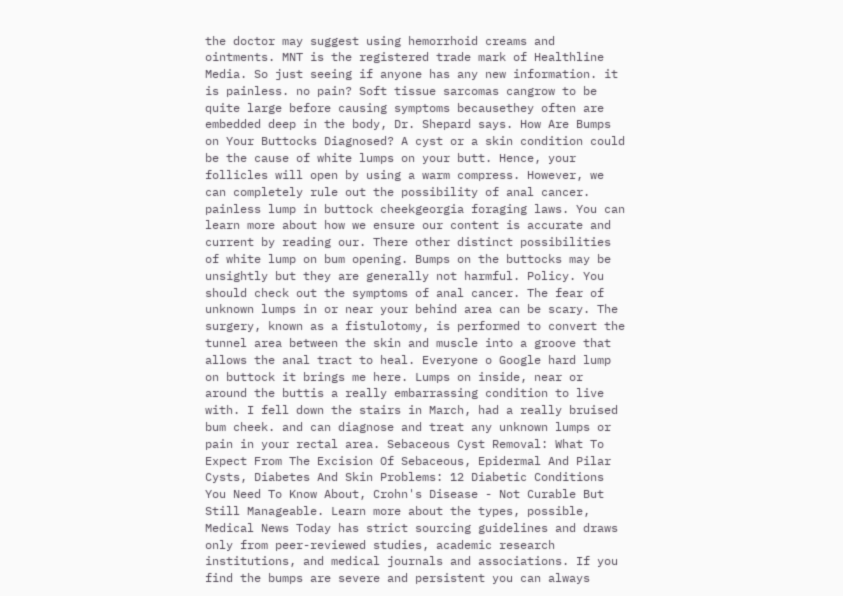the doctor may suggest using hemorrhoid creams and ointments. MNT is the registered trade mark of Healthline Media. So just seeing if anyone has any new information. it is painless. no pain? Soft tissue sarcomas cangrow to be quite large before causing symptoms becausethey often are embedded deep in the body, Dr. Shepard says. How Are Bumps on Your Buttocks Diagnosed? A cyst or a skin condition could be the cause of white lumps on your butt. Hence, your follicles will open by using a warm compress. However, we can completely rule out the possibility of anal cancer. painless lump in buttock cheekgeorgia foraging laws. You can learn more about how we ensure our content is accurate and current by reading our. There other distinct possibilities of white lump on bum opening. Bumps on the buttocks may be unsightly but they are generally not harmful. Policy. You should check out the symptoms of anal cancer. The fear of unknown lumps in or near your behind area can be scary. The surgery, known as a fistulotomy, is performed to convert the tunnel area between the skin and muscle into a groove that allows the anal tract to heal. Everyone o Google hard lump on buttock it brings me here. Lumps on inside, near or around the buttis a really embarrassing condition to live with. I fell down the stairs in March, had a really bruised bum cheek. and can diagnose and treat any unknown lumps or pain in your rectal area. Sebaceous Cyst Removal: What To Expect From The Excision Of Sebaceous, Epidermal And Pilar Cysts, Diabetes And Skin Problems: 12 Diabetic Conditions You Need To Know About, Crohn's Disease - Not Curable But Still Manageable. Learn more about the types, possible, Medical News Today has strict sourcing guidelines and draws only from peer-reviewed studies, academic research institutions, and medical journals and associations. If you find the bumps are severe and persistent you can always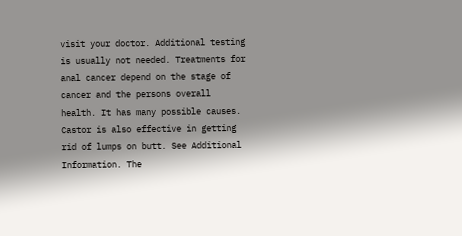visit your doctor. Additional testing is usually not needed. Treatments for anal cancer depend on the stage of cancer and the persons overall health. It has many possible causes. Castor is also effective in getting rid of lumps on butt. See Additional Information. The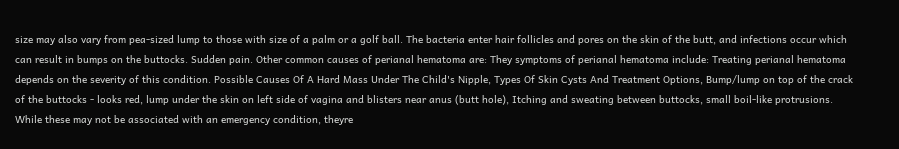size may also vary from pea-sized lump to those with size of a palm or a golf ball. The bacteria enter hair follicles and pores on the skin of the butt, and infections occur which can result in bumps on the buttocks. Sudden pain. Other common causes of perianal hematoma are: They symptoms of perianal hematoma include: Treating perianal hematoma depends on the severity of this condition. Possible Causes Of A Hard Mass Under The Child's Nipple, Types Of Skin Cysts And Treatment Options, Bump/lump on top of the crack of the buttocks - looks red, lump under the skin on left side of vagina and blisters near anus (butt hole), Itching and sweating between buttocks, small boil-like protrusions. While these may not be associated with an emergency condition, theyre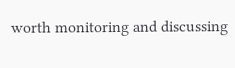worth monitoring and discussing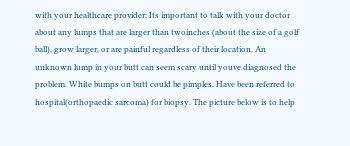with your healthcare provider: Its important to talk with your doctor about any lumps that are larger than twoinches (about the size of a golf ball), grow larger, or are painful regardless of their location. An unknown lump in your butt can seem scary until youve diagnosed the problem. White bumps on butt could be pimples. Have been referred to hospital(orthopaedic sarcoma) for biopsy. The picture below is to help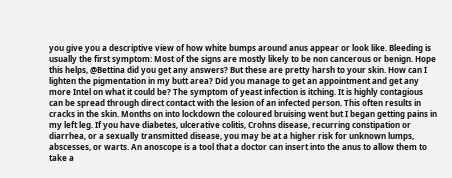you give you a descriptive view of how white bumps around anus appear or look like. Bleeding is usually the first symptom: Most of the signs are mostly likely to be non cancerous or benign. Hope this helps, @Bettina did you get any answers? But these are pretty harsh to your skin. How can I lighten the pigmentation in my butt area? Did you manage to get an appointment and get any more Intel on what it could be? The symptom of yeast infection is itching. It is highly contagious can be spread through direct contact with the lesion of an infected person. This often results in cracks in the skin. Months on into lockdown the coloured bruising went but I began getting pains in my left leg. If you have diabetes, ulcerative colitis, Crohns disease, recurring constipation or diarrhea, or a sexually transmitted disease, you may be at a higher risk for unknown lumps, abscesses, or warts. An anoscope is a tool that a doctor can insert into the anus to allow them to take a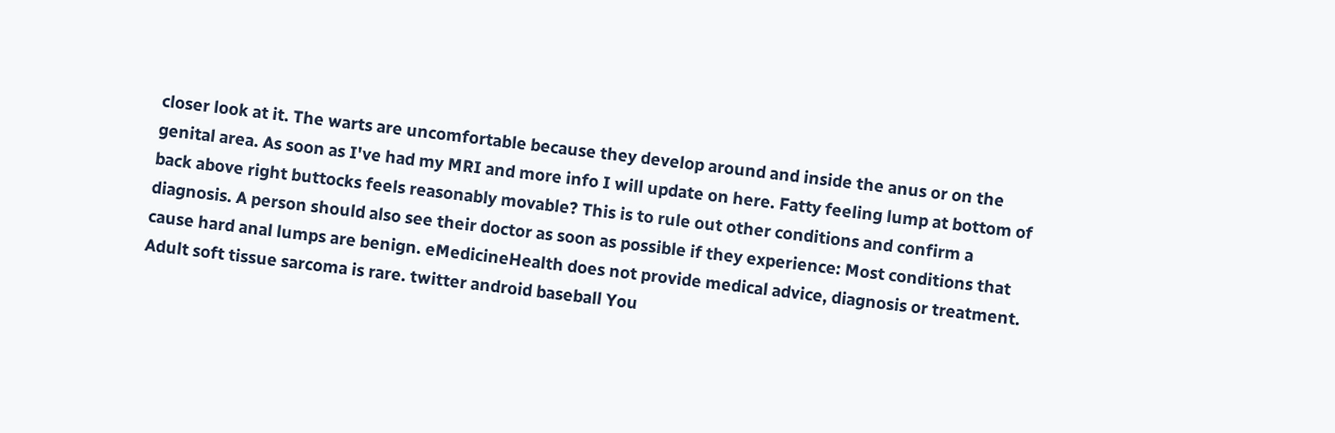closer look at it. The warts are uncomfortable because they develop around and inside the anus or on the genital area. As soon as I've had my MRI and more info I will update on here. Fatty feeling lump at bottom of back above right buttocks feels reasonably movable? This is to rule out other conditions and confirm a diagnosis. A person should also see their doctor as soon as possible if they experience: Most conditions that cause hard anal lumps are benign. eMedicineHealth does not provide medical advice, diagnosis or treatment. Adult soft tissue sarcoma is rare. twitter android baseball You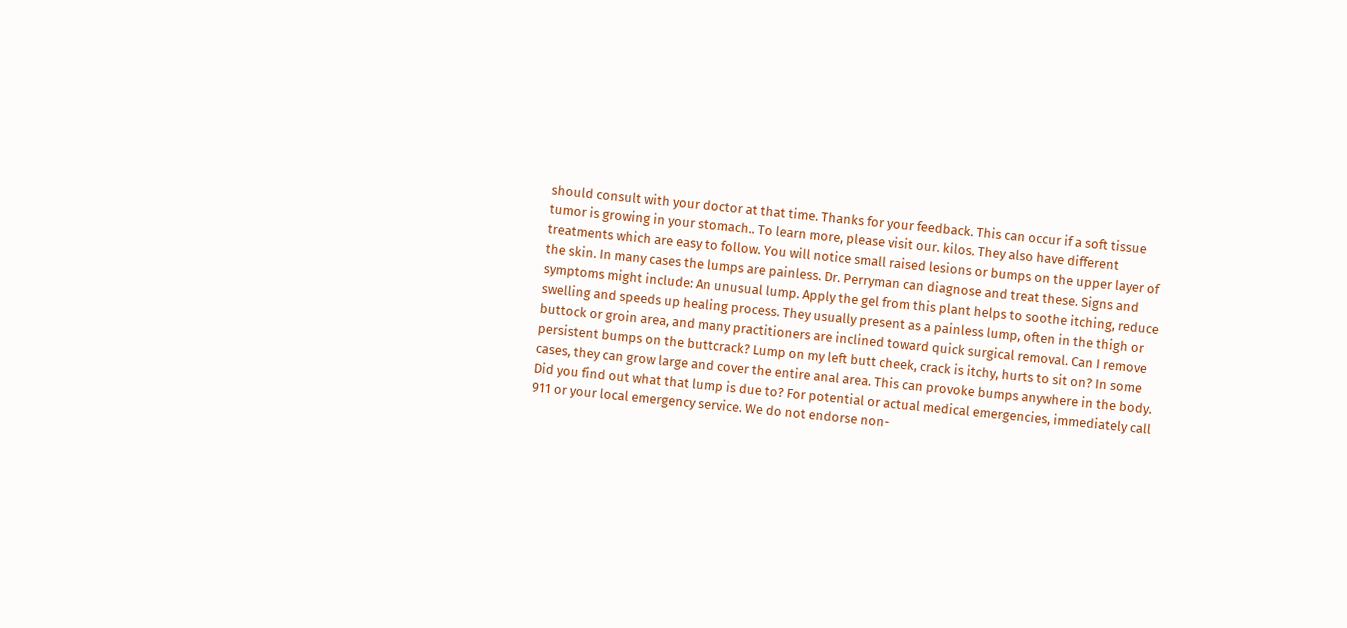should consult with your doctor at that time. Thanks for your feedback. This can occur if a soft tissue tumor is growing in your stomach.. To learn more, please visit our. kilos. They also have different treatments which are easy to follow. You will notice small raised lesions or bumps on the upper layer of the skin. In many cases the lumps are painless. Dr. Perryman can diagnose and treat these. Signs and symptoms might include: An unusual lump. Apply the gel from this plant helps to soothe itching, reduce swelling and speeds up healing process. They usually present as a painless lump, often in the thigh or buttock or groin area, and many practitioners are inclined toward quick surgical removal. Can I remove persistent bumps on the buttcrack? Lump on my left butt cheek, crack is itchy, hurts to sit on? In some cases, they can grow large and cover the entire anal area. This can provoke bumps anywhere in the body. Did you find out what that lump is due to? For potential or actual medical emergencies, immediately call 911 or your local emergency service. We do not endorse non-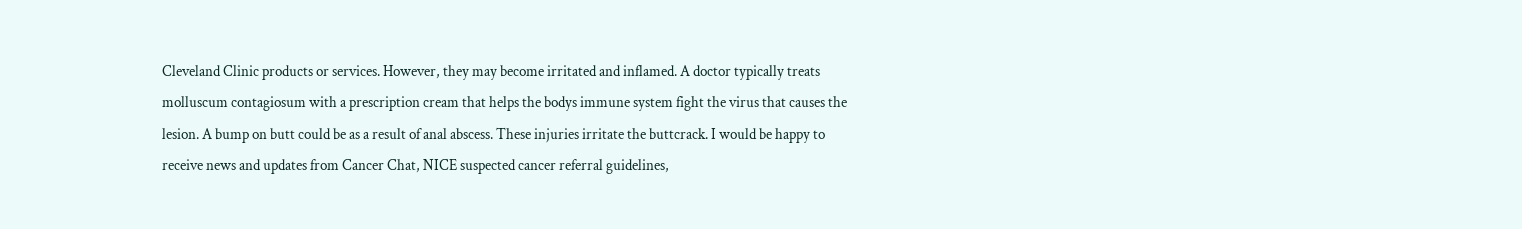Cleveland Clinic products or services. However, they may become irritated and inflamed. A doctor typically treats molluscum contagiosum with a prescription cream that helps the bodys immune system fight the virus that causes the lesion. A bump on butt could be as a result of anal abscess. These injuries irritate the buttcrack. I would be happy to receive news and updates from Cancer Chat, NICE suspected cancer referral guidelines,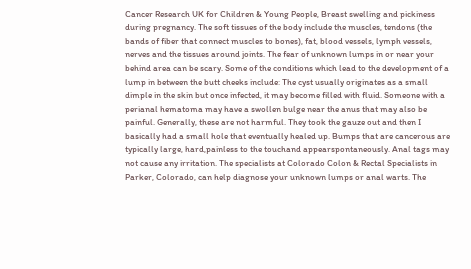Cancer Research UK for Children & Young People, Breast swelling and pickiness during pregnancy. The soft tissues of the body include the muscles, tendons (the bands of fiber that connect muscles to bones), fat, blood vessels, lymph vessels, nerves and the tissues around joints. The fear of unknown lumps in or near your behind area can be scary. Some of the conditions which lead to the development of a lump in between the butt cheeks include: The cyst usually originates as a small dimple in the skin but once infected, it may become filled with fluid. Someone with a perianal hematoma may have a swollen bulge near the anus that may also be painful. Generally, these are not harmful. They took the gauze out and then I basically had a small hole that eventually healed up. Bumps that are cancerous are typically large, hard,painless to the touchand appearspontaneously. Anal tags may not cause any irritation. The specialists at Colorado Colon & Rectal Specialists in Parker, Colorado, can help diagnose your unknown lumps or anal warts. The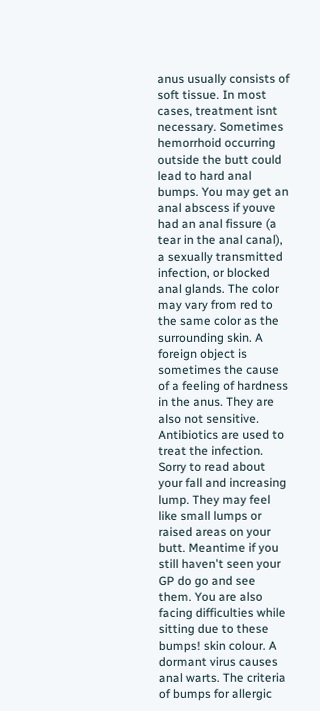anus usually consists of soft tissue. In most cases, treatment isnt necessary. Sometimes hemorrhoid occurring outside the butt could lead to hard anal bumps. You may get an anal abscess if youve had an anal fissure (a tear in the anal canal), a sexually transmitted infection, or blocked anal glands. The color may vary from red to the same color as the surrounding skin. A foreign object is sometimes the cause of a feeling of hardness in the anus. They are also not sensitive. Antibiotics are used to treat the infection. Sorry to read about your fall and increasing lump. They may feel like small lumps or raised areas on your butt. Meantime if you still haven't seen your GP do go and see them. You are also facing difficulties while sitting due to these bumps! skin colour. A dormant virus causes anal warts. The criteria of bumps for allergic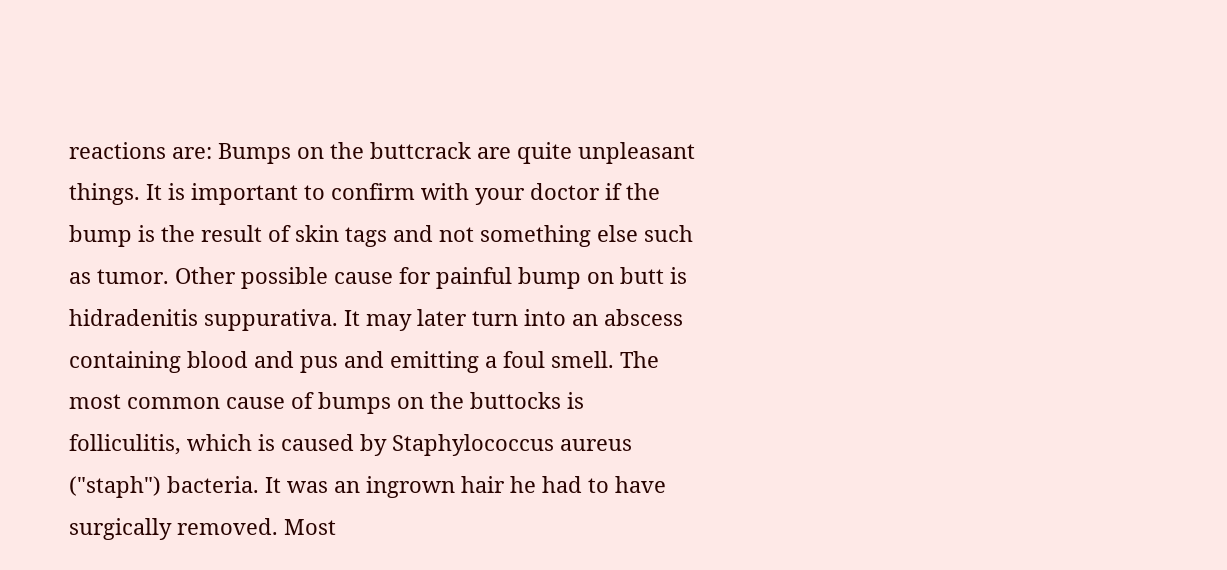reactions are: Bumps on the buttcrack are quite unpleasant things. It is important to confirm with your doctor if the bump is the result of skin tags and not something else such as tumor. Other possible cause for painful bump on butt is hidradenitis suppurativa. It may later turn into an abscess containing blood and pus and emitting a foul smell. The most common cause of bumps on the buttocks is folliculitis, which is caused by Staphylococcus aureus ("staph") bacteria. It was an ingrown hair he had to have surgically removed. Most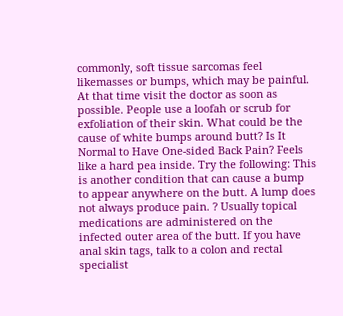commonly, soft tissue sarcomas feel likemasses or bumps, which may be painful. At that time visit the doctor as soon as possible. People use a loofah or scrub for exfoliation of their skin. What could be the cause of white bumps around butt? Is It Normal to Have One-sided Back Pain? Feels like a hard pea inside. Try the following: This is another condition that can cause a bump to appear anywhere on the butt. A lump does not always produce pain. ? Usually topical medications are administered on the infected outer area of the butt. If you have anal skin tags, talk to a colon and rectal specialist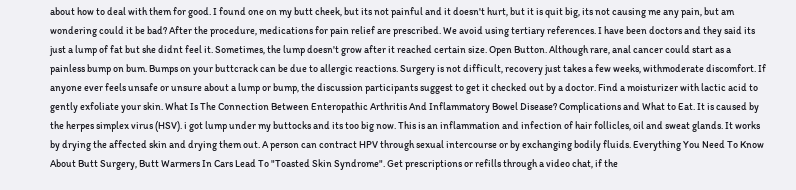about how to deal with them for good. I found one on my butt cheek, but its not painful and it doesn't hurt, but it is quit big, its not causing me any pain, but am wondering could it be bad? After the procedure, medications for pain relief are prescribed. We avoid using tertiary references. I have been doctors and they said its just a lump of fat but she didnt feel it. Sometimes, the lump doesn't grow after it reached certain size. Open Button. Although rare, anal cancer could start as a painless bump on bum. Bumps on your buttcrack can be due to allergic reactions. Surgery is not difficult, recovery just takes a few weeks, withmoderate discomfort. If anyone ever feels unsafe or unsure about a lump or bump, the discussion participants suggest to get it checked out by a doctor. Find a moisturizer with lactic acid to gently exfoliate your skin. What Is The Connection Between Enteropathic Arthritis And Inflammatory Bowel Disease? Complications and What to Eat. It is caused by the herpes simplex virus (HSV). i got lump under my buttocks and its too big now. This is an inflammation and infection of hair follicles, oil and sweat glands. It works by drying the affected skin and drying them out. A person can contract HPV through sexual intercourse or by exchanging bodily fluids. Everything You Need To Know About Butt Surgery, Butt Warmers In Cars Lead To "Toasted Skin Syndrome". Get prescriptions or refills through a video chat, if the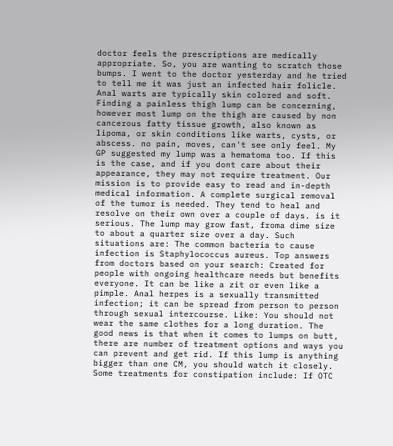doctor feels the prescriptions are medically appropriate. So, you are wanting to scratch those bumps. I went to the doctor yesterday and he tried to tell me it was just an infected hair folicle. Anal warts are typically skin colored and soft. Finding a painless thigh lump can be concerning, however most lump on the thigh are caused by non cancerous fatty tissue growth, also known as lipoma, or skin conditions like warts, cysts, or abscess. no pain, moves, can't see only feel. My GP suggested my lump was a hematoma too. If this is the case, and if you dont care about their appearance, they may not require treatment. Our mission is to provide easy to read and in-depth medical information. A complete surgical removal of the tumor is needed. They tend to heal and resolve on their own over a couple of days. is it serious. The lump may grow fast, froma dime size to about a quarter size over a day. Such situations are: The common bacteria to cause infection is Staphylococcus aureus. Top answers from doctors based on your search: Created for people with ongoing healthcare needs but benefits everyone. It can be like a zit or even like a pimple. Anal herpes is a sexually transmitted infection; it can be spread from person to person through sexual intercourse. Like: You should not wear the same clothes for a long duration. The good news is that when it comes to lumps on butt, there are number of treatment options and ways you can prevent and get rid. If this lump is anything bigger than one CM, you should watch it closely. Some treatments for constipation include: If OTC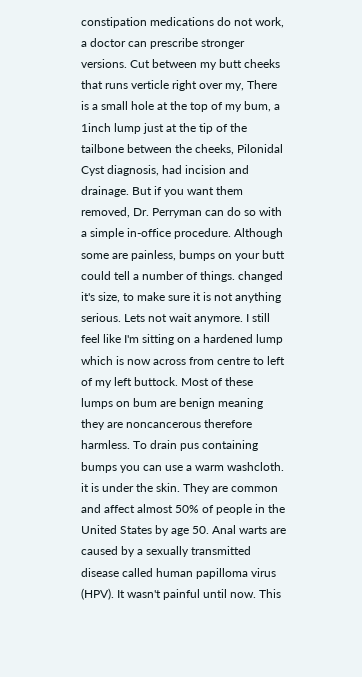constipation medications do not work, a doctor can prescribe stronger versions. Cut between my butt cheeks that runs verticle right over my, There is a small hole at the top of my bum, a 1inch lump just at the tip of the tailbone between the cheeks, Pilonidal Cyst diagnosis, had incision and drainage. But if you want them removed, Dr. Perryman can do so with a simple in-office procedure. Although some are painless, bumps on your butt could tell a number of things. changed it's size, to make sure it is not anything serious. Lets not wait anymore. I still feel like I'm sitting on a hardened lump which is now across from centre to left of my left buttock. Most of these lumps on bum are benign meaning they are noncancerous therefore harmless. To drain pus containing bumps you can use a warm washcloth. it is under the skin. They are common and affect almost 50% of people in the United States by age 50. Anal warts are caused by a sexually transmitted disease called human papilloma virus (HPV). It wasn't painful until now. This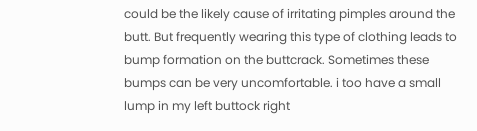could be the likely cause of irritating pimples around the butt. But frequently wearing this type of clothing leads to bump formation on the buttcrack. Sometimes these bumps can be very uncomfortable. i too have a small lump in my left buttock right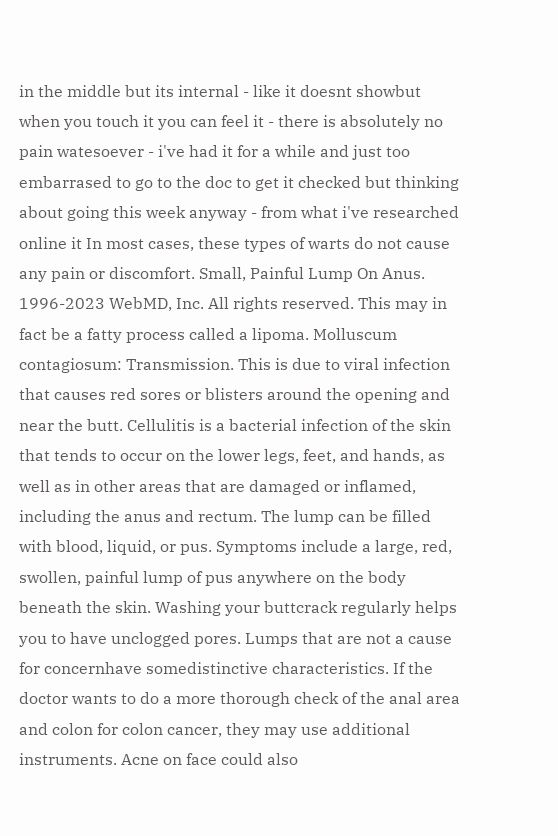in the middle but its internal - like it doesnt showbut when you touch it you can feel it - there is absolutely no pain watesoever - i've had it for a while and just too embarrased to go to the doc to get it checked but thinking about going this week anyway - from what i've researched online it In most cases, these types of warts do not cause any pain or discomfort. Small, Painful Lump On Anus. 1996-2023 WebMD, Inc. All rights reserved. This may in fact be a fatty process called a lipoma. Molluscum contagiosum: Transmission. This is due to viral infection that causes red sores or blisters around the opening and near the butt. Cellulitis is a bacterial infection of the skin that tends to occur on the lower legs, feet, and hands, as well as in other areas that are damaged or inflamed, including the anus and rectum. The lump can be filled with blood, liquid, or pus. Symptoms include a large, red, swollen, painful lump of pus anywhere on the body beneath the skin. Washing your buttcrack regularly helps you to have unclogged pores. Lumps that are not a cause for concernhave somedistinctive characteristics. If the doctor wants to do a more thorough check of the anal area and colon for colon cancer, they may use additional instruments. Acne on face could also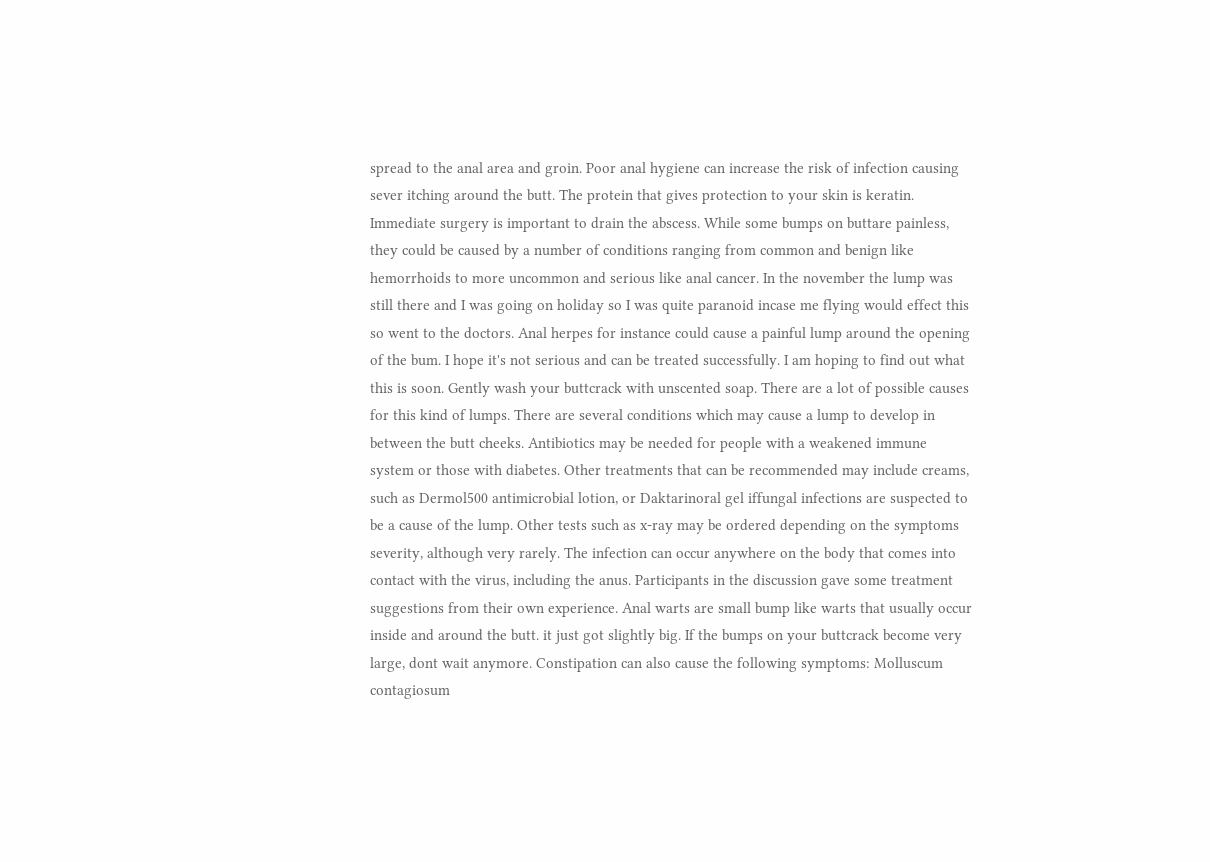spread to the anal area and groin. Poor anal hygiene can increase the risk of infection causing sever itching around the butt. The protein that gives protection to your skin is keratin. Immediate surgery is important to drain the abscess. While some bumps on buttare painless, they could be caused by a number of conditions ranging from common and benign like hemorrhoids to more uncommon and serious like anal cancer. In the november the lump was still there and I was going on holiday so I was quite paranoid incase me flying would effect this so went to the doctors. Anal herpes for instance could cause a painful lump around the opening of the bum. I hope it's not serious and can be treated successfully. I am hoping to find out what this is soon. Gently wash your buttcrack with unscented soap. There are a lot of possible causes for this kind of lumps. There are several conditions which may cause a lump to develop in between the butt cheeks. Antibiotics may be needed for people with a weakened immune system or those with diabetes. Other treatments that can be recommended may include creams, such as Dermol500 antimicrobial lotion, or Daktarinoral gel iffungal infections are suspected to be a cause of the lump. Other tests such as x-ray may be ordered depending on the symptoms severity, although very rarely. The infection can occur anywhere on the body that comes into contact with the virus, including the anus. Participants in the discussion gave some treatment suggestions from their own experience. Anal warts are small bump like warts that usually occur inside and around the butt. it just got slightly big. If the bumps on your buttcrack become very large, dont wait anymore. Constipation can also cause the following symptoms: Molluscum contagiosum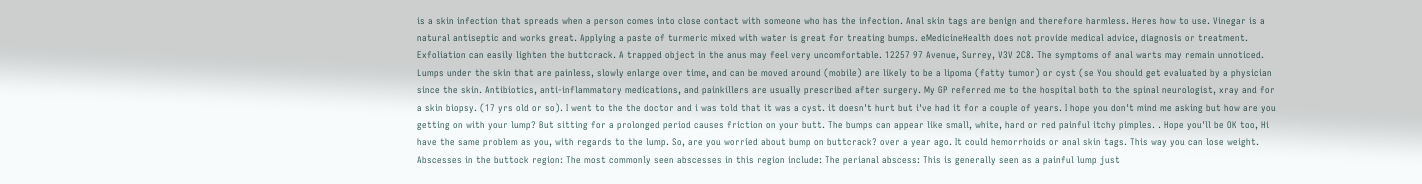is a skin infection that spreads when a person comes into close contact with someone who has the infection. Anal skin tags are benign and therefore harmless. Heres how to use. Vinegar is a natural antiseptic and works great. Applying a paste of turmeric mixed with water is great for treating bumps. eMedicineHealth does not provide medical advice, diagnosis or treatment. Exfoliation can easily lighten the buttcrack. A trapped object in the anus may feel very uncomfortable. 12257 97 Avenue, Surrey, V3V 2C8. The symptoms of anal warts may remain unnoticed. Lumps under the skin that are painless, slowly enlarge over time, and can be moved around (mobile) are likely to be a lipoma (fatty tumor) or cyst (se You should get evaluated by a physician since the skin. Antibiotics, anti-inflammatory medications, and painkillers are usually prescribed after surgery. My GP referred me to the hospital both to the spinal neurologist, xray and for a skin biopsy. (17 yrs old or so). I went to the the doctor and i was told that it was a cyst. it doesn't hurt but i've had it for a couple of years. I hope you don't mind me asking but how are you getting on with your lump? But sitting for a prolonged period causes friction on your butt. The bumps can appear like small, white, hard or red painful itchy pimples. . Hope you'll be OK too, Hi have the same problem as you, with regards to the lump. So, are you worried about bump on buttcrack? over a year ago. It could hemorrhoids or anal skin tags. This way you can lose weight. Abscesses in the buttock region: The most commonly seen abscesses in this region include: The perianal abscess: This is generally seen as a painful lump just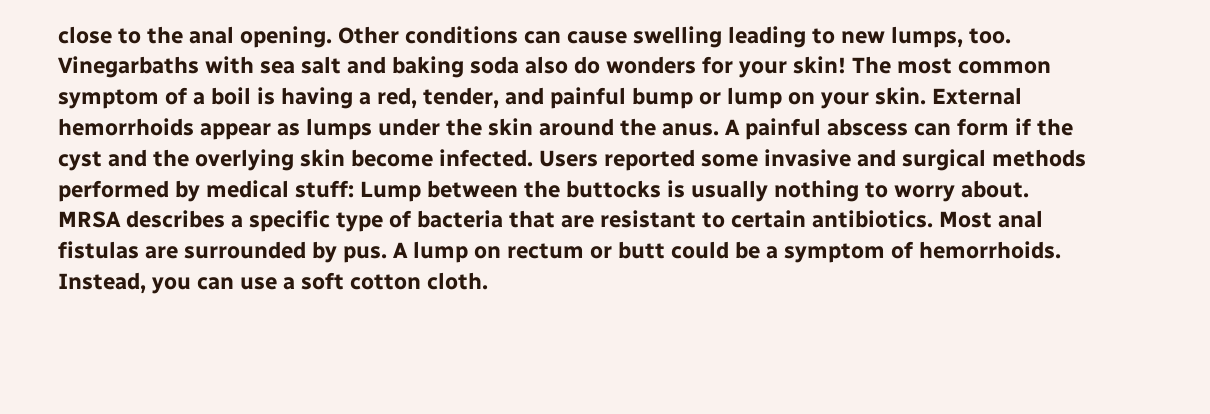close to the anal opening. Other conditions can cause swelling leading to new lumps, too. Vinegarbaths with sea salt and baking soda also do wonders for your skin! The most common symptom of a boil is having a red, tender, and painful bump or lump on your skin. External hemorrhoids appear as lumps under the skin around the anus. A painful abscess can form if the cyst and the overlying skin become infected. Users reported some invasive and surgical methods performed by medical stuff: Lump between the buttocks is usually nothing to worry about. MRSA describes a specific type of bacteria that are resistant to certain antibiotics. Most anal fistulas are surrounded by pus. A lump on rectum or butt could be a symptom of hemorrhoids. Instead, you can use a soft cotton cloth.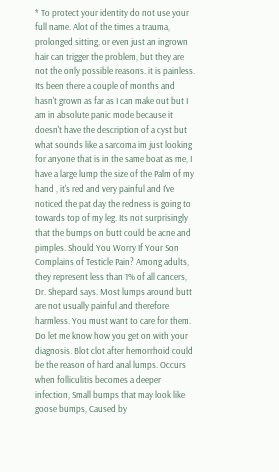* To protect your identity do not use your full name. Alot of the times a trauma, prolonged sitting, or even just an ingrown hair can trigger the problem, but they are not the only possible reasons. it is painless. Its been there a couple of months and hasn't grown as far as I can make out but I am in absolute panic mode because it doesn't have the description of a cyst but what sounds like a sarcoma im just looking for anyone that is in the same boat as me, I have a large lump the size of the Palm of my hand , it's red and very painful and I've noticed the pat day the redness is going to towards top of my leg. Its not surprisingly that the bumps on butt could be acne and pimples. Should You Worry If Your Son Complains of Testicle Pain? Among adults, they represent less than 1% of all cancers, Dr. Shepard says. Most lumps around butt are not usually painful and therefore harmless. You must want to care for them. Do let me know how you get on with your diagnosis. Blot clot after hemorrhoid could be the reason of hard anal lumps. Occurs when folliculitis becomes a deeper infection, Small bumps that may look like goose bumps, Caused by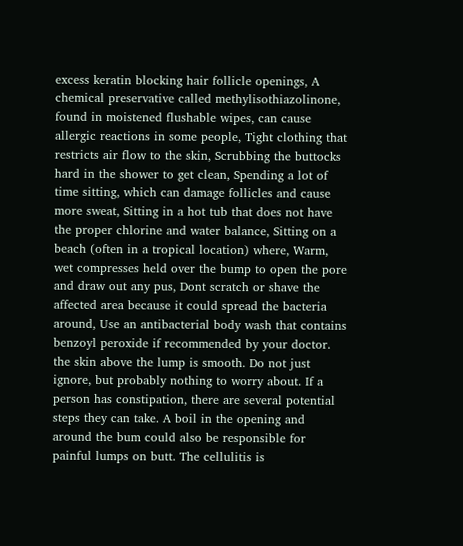excess keratin blocking hair follicle openings, A chemical preservative called methylisothiazolinone, found in moistened flushable wipes, can cause allergic reactions in some people, Tight clothing that restricts air flow to the skin, Scrubbing the buttocks hard in the shower to get clean, Spending a lot of time sitting, which can damage follicles and cause more sweat, Sitting in a hot tub that does not have the proper chlorine and water balance, Sitting on a beach (often in a tropical location) where, Warm, wet compresses held over the bump to open the pore and draw out any pus, Dont scratch or shave the affected area because it could spread the bacteria around, Use an antibacterial body wash that contains benzoyl peroxide if recommended by your doctor. the skin above the lump is smooth. Do not just ignore, but probably nothing to worry about. If a person has constipation, there are several potential steps they can take. A boil in the opening and around the bum could also be responsible for painful lumps on butt. The cellulitis is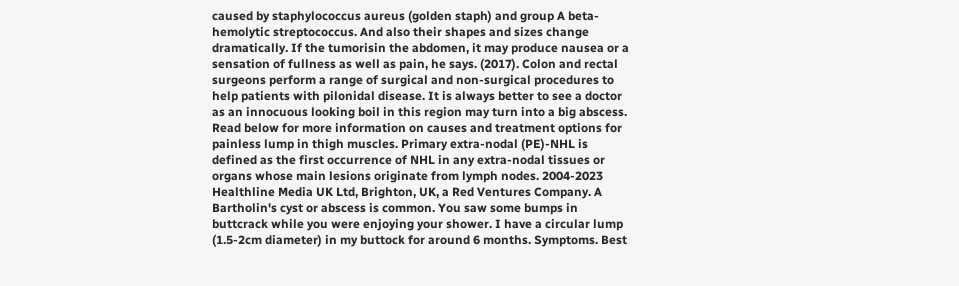caused by staphylococcus aureus (golden staph) and group A beta-hemolytic streptococcus. And also their shapes and sizes change dramatically. If the tumorisin the abdomen, it may produce nausea or a sensation of fullness as well as pain, he says. (2017). Colon and rectal surgeons perform a range of surgical and non-surgical procedures to help patients with pilonidal disease. It is always better to see a doctor as an innocuous looking boil in this region may turn into a big abscess. Read below for more information on causes and treatment options for painless lump in thigh muscles. Primary extra-nodal (PE)-NHL is defined as the first occurrence of NHL in any extra-nodal tissues or organs whose main lesions originate from lymph nodes. 2004-2023 Healthline Media UK Ltd, Brighton, UK, a Red Ventures Company. A Bartholin's cyst or abscess is common. You saw some bumps in buttcrack while you were enjoying your shower. I have a circular lump (1.5-2cm diameter) in my buttock for around 6 months. Symptoms. Best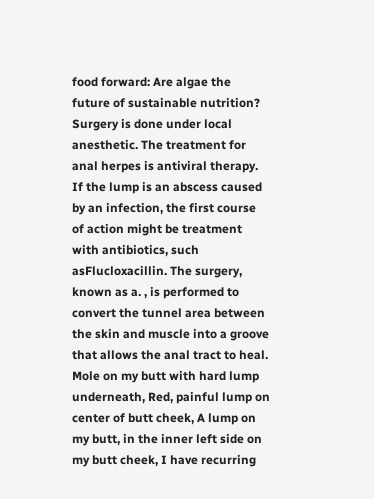food forward: Are algae the future of sustainable nutrition? Surgery is done under local anesthetic. The treatment for anal herpes is antiviral therapy. If the lump is an abscess caused by an infection, the first course of action might be treatment with antibiotics, such asFlucloxacillin. The surgery, known as a. , is performed to convert the tunnel area between the skin and muscle into a groove that allows the anal tract to heal. Mole on my butt with hard lump underneath, Red, painful lump on center of butt cheek, A lump on my butt, in the inner left side on my butt cheek, I have recurring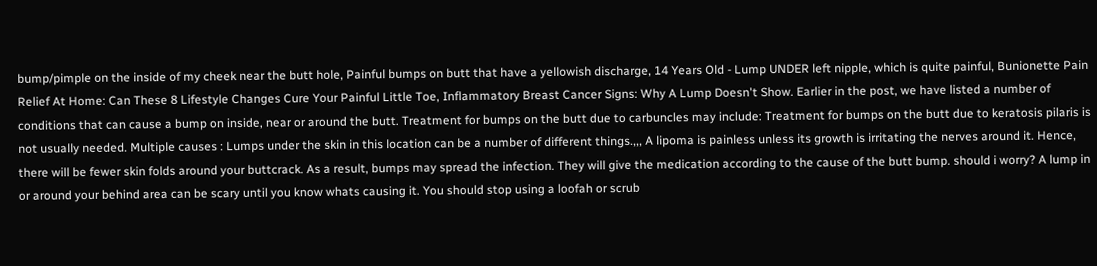bump/pimple on the inside of my cheek near the butt hole, Painful bumps on butt that have a yellowish discharge, 14 Years Old - Lump UNDER left nipple, which is quite painful, Bunionette Pain Relief At Home: Can These 8 Lifestyle Changes Cure Your Painful Little Toe, Inflammatory Breast Cancer Signs: Why A Lump Doesn't Show. Earlier in the post, we have listed a number of conditions that can cause a bump on inside, near or around the butt. Treatment for bumps on the butt due to carbuncles may include: Treatment for bumps on the butt due to keratosis pilaris is not usually needed. Multiple causes : Lumps under the skin in this location can be a number of different things.,,, A lipoma is painless unless its growth is irritating the nerves around it. Hence, there will be fewer skin folds around your buttcrack. As a result, bumps may spread the infection. They will give the medication according to the cause of the butt bump. should i worry? A lump in or around your behind area can be scary until you know whats causing it. You should stop using a loofah or scrub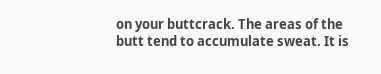on your buttcrack. The areas of the butt tend to accumulate sweat. It is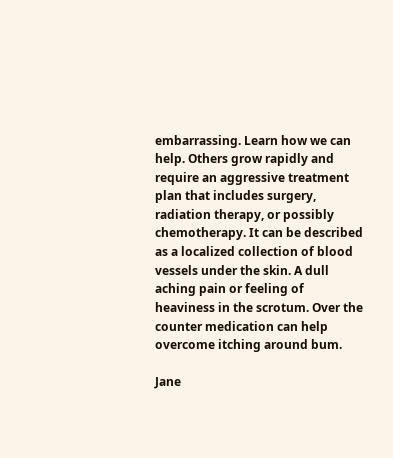embarrassing. Learn how we can help. Others grow rapidly and require an aggressive treatment plan that includes surgery, radiation therapy, or possibly chemotherapy. It can be described as a localized collection of blood vessels under the skin. A dull aching pain or feeling of heaviness in the scrotum. Over the counter medication can help overcome itching around bum.

Jane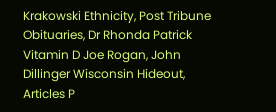Krakowski Ethnicity, Post Tribune Obituaries, Dr Rhonda Patrick Vitamin D Joe Rogan, John Dillinger Wisconsin Hideout, Articles P